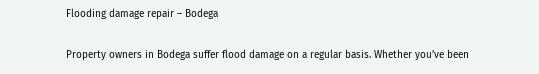Flooding damage repair – Bodega

Property owners in Bodega suffer flood damage on a regular basis. Whether you’ve been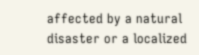affected by a natural disaster or a localized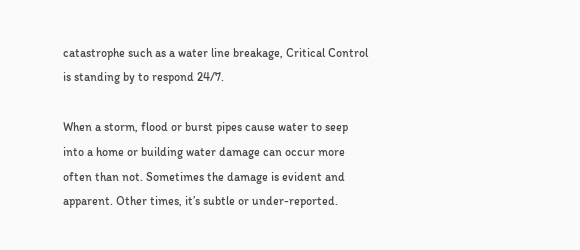catastrophe such as a water line breakage, Critical Control is standing by to respond 24/7.

When a storm, flood or burst pipes cause water to seep into a home or building water damage can occur more often than not. Sometimes the damage is evident and apparent. Other times, it’s subtle or under-reported.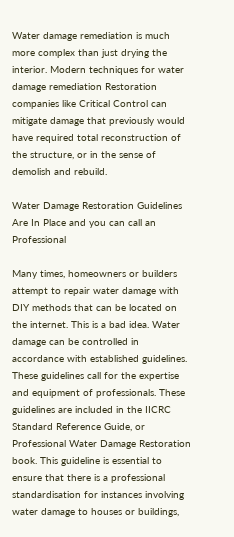Water damage remediation is much more complex than just drying the interior. Modern techniques for water damage remediation Restoration companies like Critical Control can mitigate damage that previously would have required total reconstruction of the structure, or in the sense of demolish and rebuild.

Water Damage Restoration Guidelines Are In Place and you can call an Professional

Many times, homeowners or builders attempt to repair water damage with DIY methods that can be located on the internet. This is a bad idea. Water damage can be controlled in accordance with established guidelines. These guidelines call for the expertise and equipment of professionals. These guidelines are included in the IICRC Standard Reference Guide, or Professional Water Damage Restoration book. This guideline is essential to ensure that there is a professional standardisation for instances involving water damage to houses or buildings,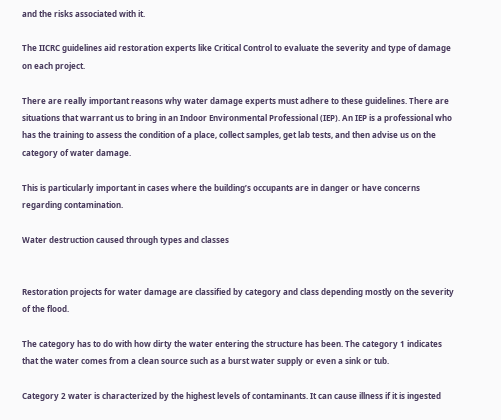and the risks associated with it.

The IICRC guidelines aid restoration experts like Critical Control to evaluate the severity and type of damage on each project.

There are really important reasons why water damage experts must adhere to these guidelines. There are situations that warrant us to bring in an Indoor Environmental Professional (IEP). An IEP is a professional who has the training to assess the condition of a place, collect samples, get lab tests, and then advise us on the category of water damage.

This is particularly important in cases where the building’s occupants are in danger or have concerns regarding contamination.

Water destruction caused through types and classes


Restoration projects for water damage are classified by category and class depending mostly on the severity of the flood.

The category has to do with how dirty the water entering the structure has been. The category 1 indicates that the water comes from a clean source such as a burst water supply or even a sink or tub.

Category 2 water is characterized by the highest levels of contaminants. It can cause illness if it is ingested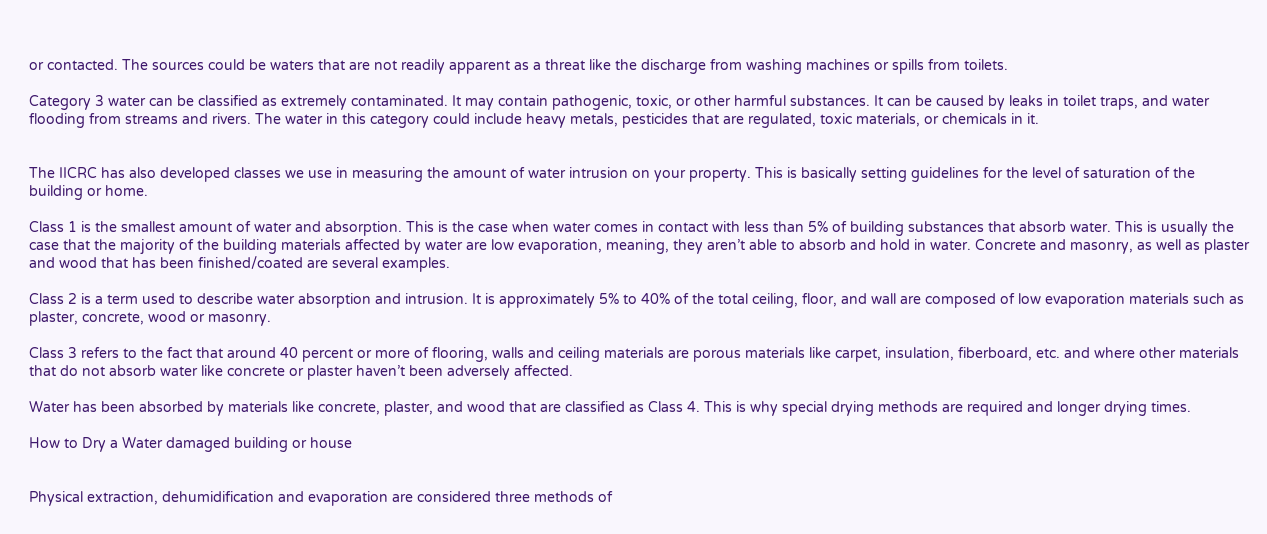or contacted. The sources could be waters that are not readily apparent as a threat like the discharge from washing machines or spills from toilets.

Category 3 water can be classified as extremely contaminated. It may contain pathogenic, toxic, or other harmful substances. It can be caused by leaks in toilet traps, and water flooding from streams and rivers. The water in this category could include heavy metals, pesticides that are regulated, toxic materials, or chemicals in it.


The IICRC has also developed classes we use in measuring the amount of water intrusion on your property. This is basically setting guidelines for the level of saturation of the building or home.

Class 1 is the smallest amount of water and absorption. This is the case when water comes in contact with less than 5% of building substances that absorb water. This is usually the case that the majority of the building materials affected by water are low evaporation, meaning, they aren’t able to absorb and hold in water. Concrete and masonry, as well as plaster and wood that has been finished/coated are several examples.

Class 2 is a term used to describe water absorption and intrusion. It is approximately 5% to 40% of the total ceiling, floor, and wall are composed of low evaporation materials such as plaster, concrete, wood or masonry.

Class 3 refers to the fact that around 40 percent or more of flooring, walls and ceiling materials are porous materials like carpet, insulation, fiberboard, etc. and where other materials that do not absorb water like concrete or plaster haven’t been adversely affected.

Water has been absorbed by materials like concrete, plaster, and wood that are classified as Class 4. This is why special drying methods are required and longer drying times.

How to Dry a Water damaged building or house


Physical extraction, dehumidification and evaporation are considered three methods of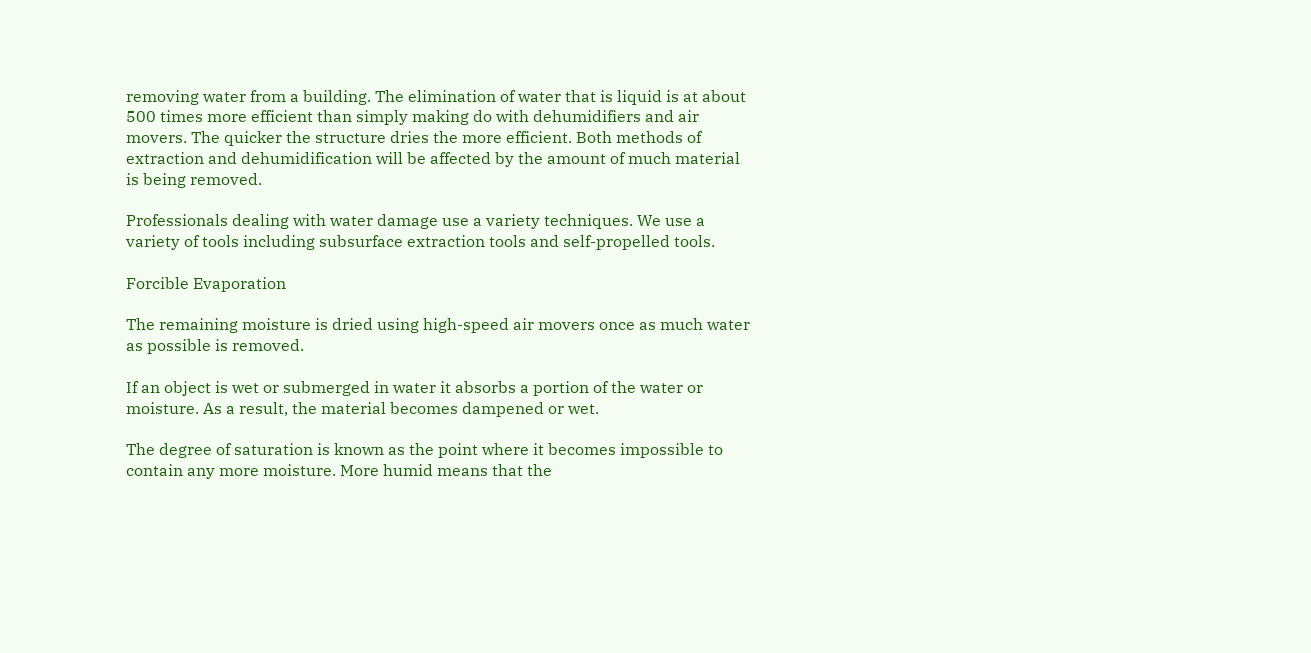removing water from a building. The elimination of water that is liquid is at about 500 times more efficient than simply making do with dehumidifiers and air movers. The quicker the structure dries the more efficient. Both methods of extraction and dehumidification will be affected by the amount of much material is being removed.

Professionals dealing with water damage use a variety techniques. We use a variety of tools including subsurface extraction tools and self-propelled tools.

Forcible Evaporation

The remaining moisture is dried using high-speed air movers once as much water as possible is removed.

If an object is wet or submerged in water it absorbs a portion of the water or moisture. As a result, the material becomes dampened or wet.

The degree of saturation is known as the point where it becomes impossible to contain any more moisture. More humid means that the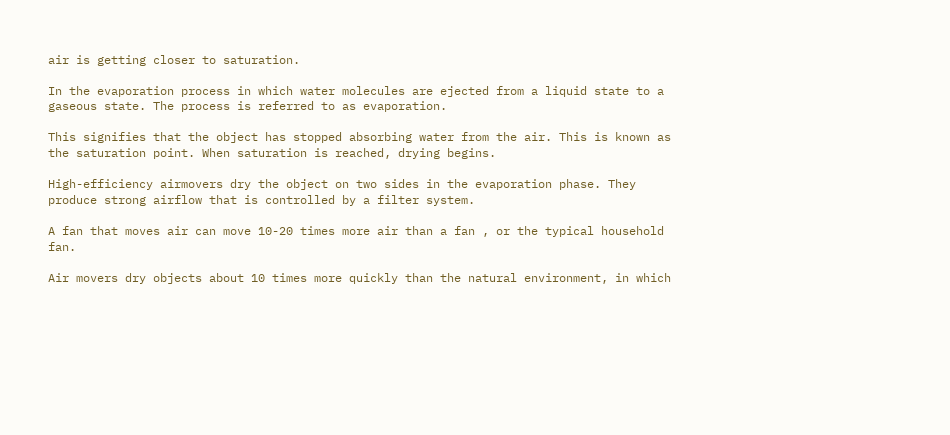air is getting closer to saturation.

In the evaporation process in which water molecules are ejected from a liquid state to a gaseous state. The process is referred to as evaporation.

This signifies that the object has stopped absorbing water from the air. This is known as the saturation point. When saturation is reached, drying begins.

High-efficiency airmovers dry the object on two sides in the evaporation phase. They produce strong airflow that is controlled by a filter system.

A fan that moves air can move 10-20 times more air than a fan , or the typical household fan.

Air movers dry objects about 10 times more quickly than the natural environment, in which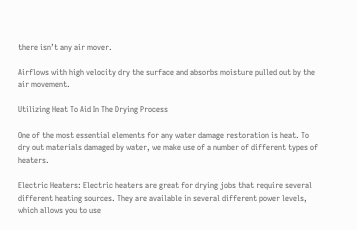there isn’t any air mover.

Airflows with high velocity dry the surface and absorbs moisture pulled out by the air movement.

Utilizing Heat To Aid In The Drying Process

One of the most essential elements for any water damage restoration is heat. To dry out materials damaged by water, we make use of a number of different types of heaters.

Electric Heaters: Electric heaters are great for drying jobs that require several different heating sources. They are available in several different power levels, which allows you to use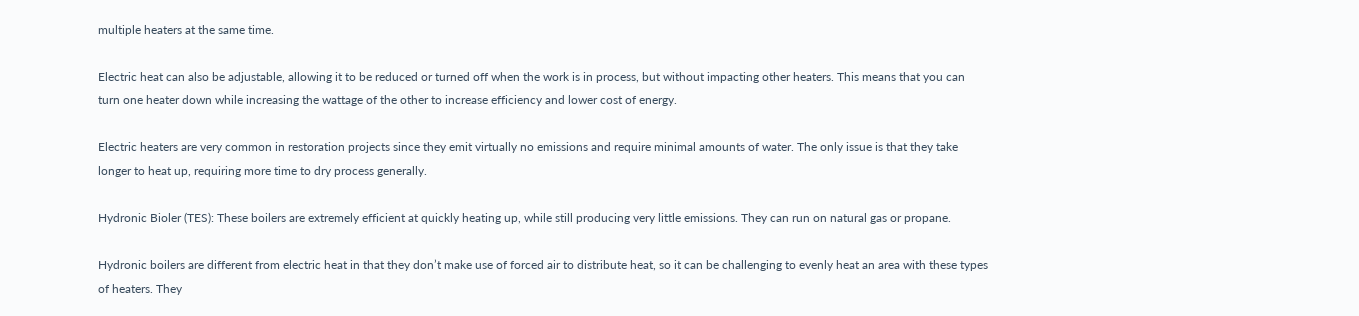multiple heaters at the same time.

Electric heat can also be adjustable, allowing it to be reduced or turned off when the work is in process, but without impacting other heaters. This means that you can turn one heater down while increasing the wattage of the other to increase efficiency and lower cost of energy.

Electric heaters are very common in restoration projects since they emit virtually no emissions and require minimal amounts of water. The only issue is that they take longer to heat up, requiring more time to dry process generally.

Hydronic Bioler (TES): These boilers are extremely efficient at quickly heating up, while still producing very little emissions. They can run on natural gas or propane.

Hydronic boilers are different from electric heat in that they don’t make use of forced air to distribute heat, so it can be challenging to evenly heat an area with these types of heaters. They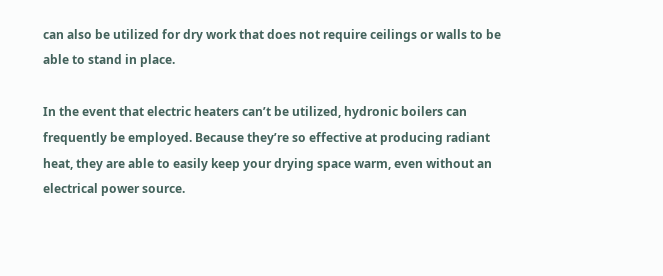can also be utilized for dry work that does not require ceilings or walls to be able to stand in place.

In the event that electric heaters can’t be utilized, hydronic boilers can frequently be employed. Because they’re so effective at producing radiant heat, they are able to easily keep your drying space warm, even without an electrical power source.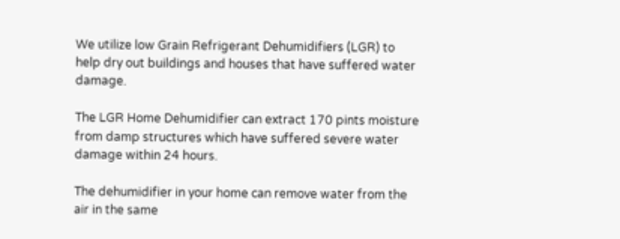We utilize low Grain Refrigerant Dehumidifiers (LGR) to help dry out buildings and houses that have suffered water damage.

The LGR Home Dehumidifier can extract 170 pints moisture from damp structures which have suffered severe water damage within 24 hours.

The dehumidifier in your home can remove water from the air in the same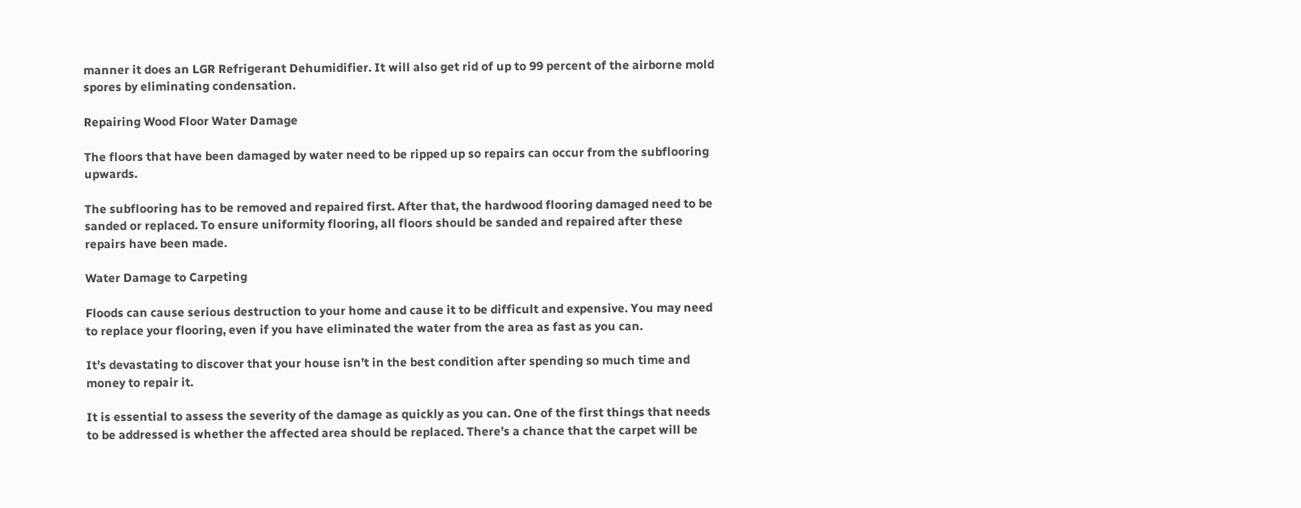manner it does an LGR Refrigerant Dehumidifier. It will also get rid of up to 99 percent of the airborne mold spores by eliminating condensation.

Repairing Wood Floor Water Damage

The floors that have been damaged by water need to be ripped up so repairs can occur from the subflooring upwards.

The subflooring has to be removed and repaired first. After that, the hardwood flooring damaged need to be sanded or replaced. To ensure uniformity flooring, all floors should be sanded and repaired after these repairs have been made.

Water Damage to Carpeting

Floods can cause serious destruction to your home and cause it to be difficult and expensive. You may need to replace your flooring, even if you have eliminated the water from the area as fast as you can.

It’s devastating to discover that your house isn’t in the best condition after spending so much time and money to repair it.

It is essential to assess the severity of the damage as quickly as you can. One of the first things that needs to be addressed is whether the affected area should be replaced. There’s a chance that the carpet will be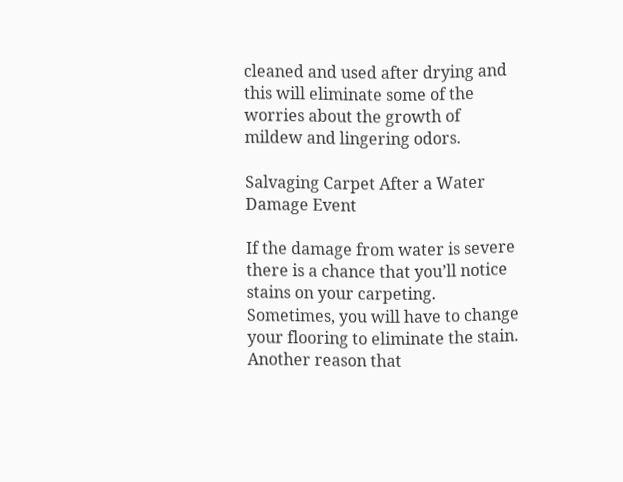cleaned and used after drying and this will eliminate some of the worries about the growth of mildew and lingering odors.

Salvaging Carpet After a Water Damage Event

If the damage from water is severe there is a chance that you’ll notice stains on your carpeting. Sometimes, you will have to change your flooring to eliminate the stain. Another reason that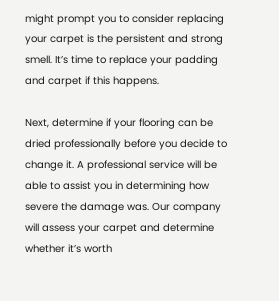might prompt you to consider replacing your carpet is the persistent and strong smell. It’s time to replace your padding and carpet if this happens.

Next, determine if your flooring can be dried professionally before you decide to change it. A professional service will be able to assist you in determining how severe the damage was. Our company will assess your carpet and determine whether it’s worth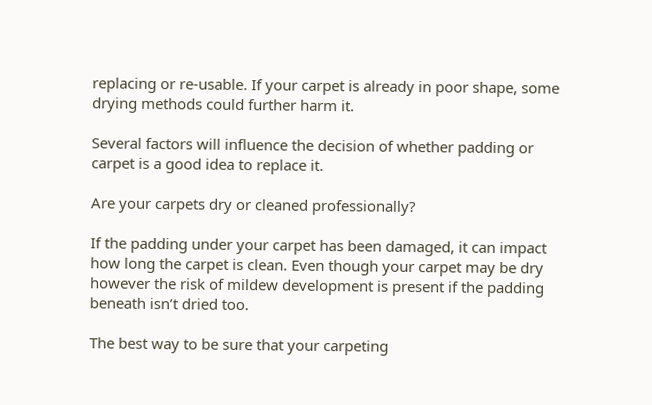replacing or re-usable. If your carpet is already in poor shape, some drying methods could further harm it.

Several factors will influence the decision of whether padding or carpet is a good idea to replace it.

Are your carpets dry or cleaned professionally?

If the padding under your carpet has been damaged, it can impact how long the carpet is clean. Even though your carpet may be dry however the risk of mildew development is present if the padding beneath isn’t dried too.

The best way to be sure that your carpeting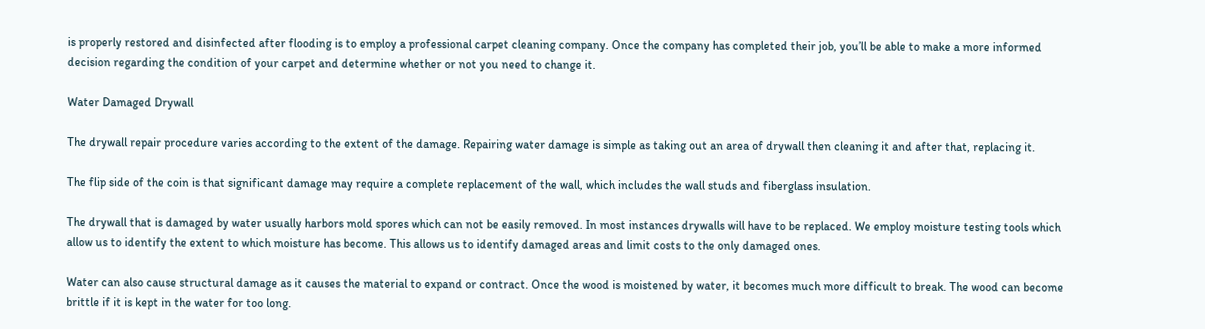is properly restored and disinfected after flooding is to employ a professional carpet cleaning company. Once the company has completed their job, you’ll be able to make a more informed decision regarding the condition of your carpet and determine whether or not you need to change it.

Water Damaged Drywall

The drywall repair procedure varies according to the extent of the damage. Repairing water damage is simple as taking out an area of drywall then cleaning it and after that, replacing it.

The flip side of the coin is that significant damage may require a complete replacement of the wall, which includes the wall studs and fiberglass insulation.

The drywall that is damaged by water usually harbors mold spores which can not be easily removed. In most instances drywalls will have to be replaced. We employ moisture testing tools which allow us to identify the extent to which moisture has become. This allows us to identify damaged areas and limit costs to the only damaged ones.

Water can also cause structural damage as it causes the material to expand or contract. Once the wood is moistened by water, it becomes much more difficult to break. The wood can become brittle if it is kept in the water for too long.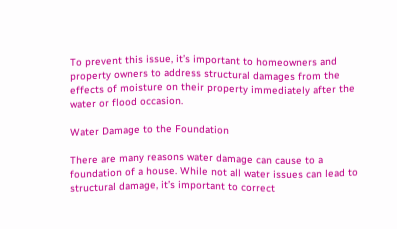To prevent this issue, it’s important to homeowners and property owners to address structural damages from the effects of moisture on their property immediately after the water or flood occasion.

Water Damage to the Foundation

There are many reasons water damage can cause to a foundation of a house. While not all water issues can lead to structural damage, it’s important to correct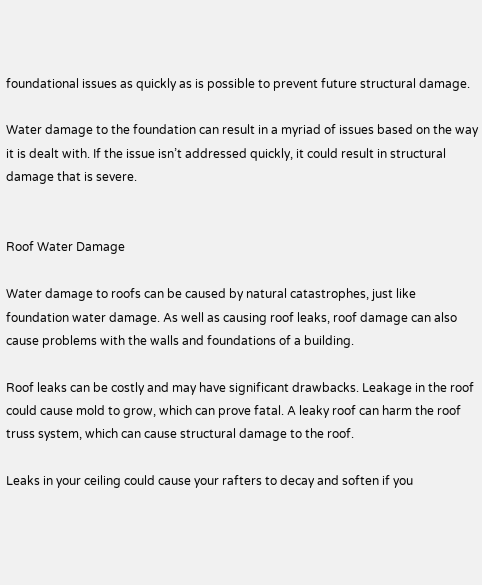foundational issues as quickly as is possible to prevent future structural damage.

Water damage to the foundation can result in a myriad of issues based on the way it is dealt with. If the issue isn’t addressed quickly, it could result in structural damage that is severe.


Roof Water Damage

Water damage to roofs can be caused by natural catastrophes, just like foundation water damage. As well as causing roof leaks, roof damage can also cause problems with the walls and foundations of a building.

Roof leaks can be costly and may have significant drawbacks. Leakage in the roof could cause mold to grow, which can prove fatal. A leaky roof can harm the roof truss system, which can cause structural damage to the roof.

Leaks in your ceiling could cause your rafters to decay and soften if you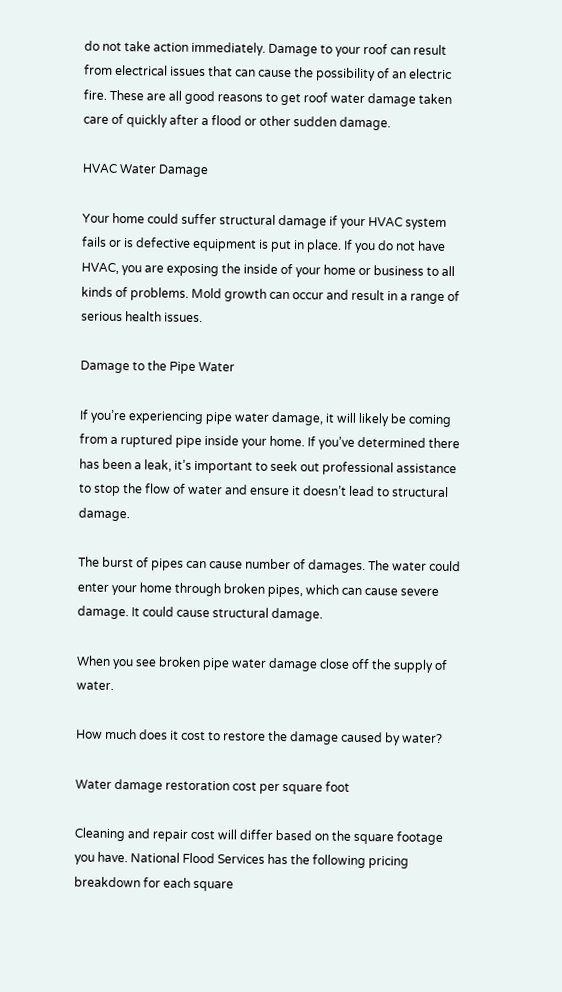do not take action immediately. Damage to your roof can result from electrical issues that can cause the possibility of an electric fire. These are all good reasons to get roof water damage taken care of quickly after a flood or other sudden damage.

HVAC Water Damage

Your home could suffer structural damage if your HVAC system fails or is defective equipment is put in place. If you do not have HVAC, you are exposing the inside of your home or business to all kinds of problems. Mold growth can occur and result in a range of serious health issues.

Damage to the Pipe Water

If you’re experiencing pipe water damage, it will likely be coming from a ruptured pipe inside your home. If you’ve determined there has been a leak, it’s important to seek out professional assistance to stop the flow of water and ensure it doesn’t lead to structural damage.

The burst of pipes can cause number of damages. The water could enter your home through broken pipes, which can cause severe damage. It could cause structural damage.

When you see broken pipe water damage close off the supply of water.

How much does it cost to restore the damage caused by water?

Water damage restoration cost per square foot

Cleaning and repair cost will differ based on the square footage you have. National Flood Services has the following pricing breakdown for each square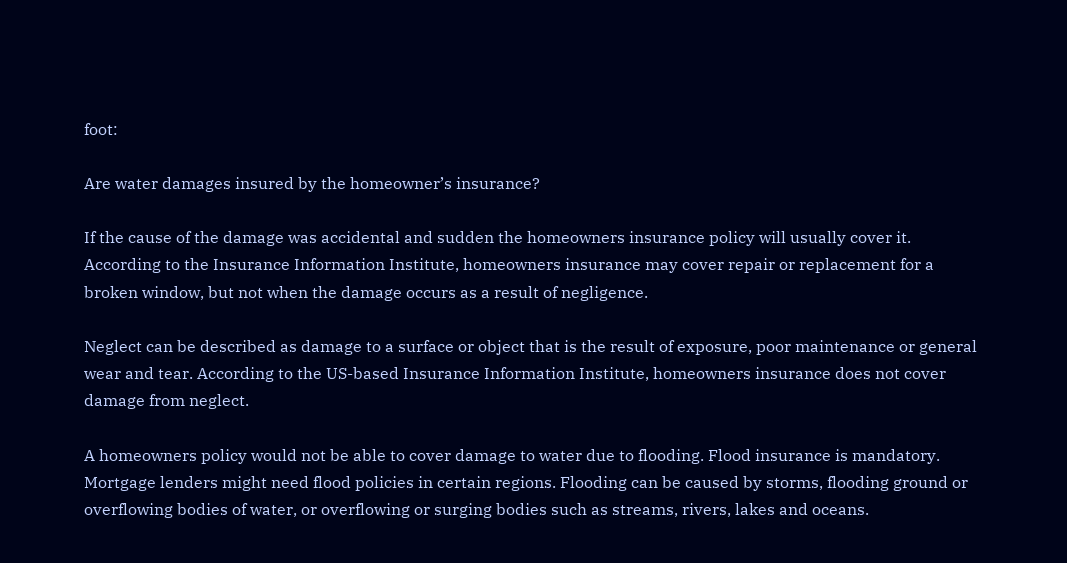foot:

Are water damages insured by the homeowner’s insurance?

If the cause of the damage was accidental and sudden the homeowners insurance policy will usually cover it. According to the Insurance Information Institute, homeowners insurance may cover repair or replacement for a broken window, but not when the damage occurs as a result of negligence.

Neglect can be described as damage to a surface or object that is the result of exposure, poor maintenance or general wear and tear. According to the US-based Insurance Information Institute, homeowners insurance does not cover damage from neglect.

A homeowners policy would not be able to cover damage to water due to flooding. Flood insurance is mandatory. Mortgage lenders might need flood policies in certain regions. Flooding can be caused by storms, flooding ground or overflowing bodies of water, or overflowing or surging bodies such as streams, rivers, lakes and oceans.